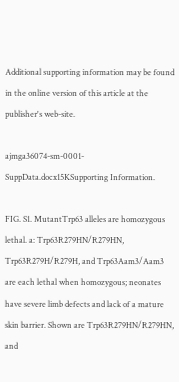Additional supporting information may be found in the online version of this article at the publisher's web-site.

ajmga36074-sm-0001-SuppData.docx15KSupporting Information.

FIG. S1. MutantTrp63 alleles are homozygous lethal. a: Trp63R279HN/R279HN, Trp63R279H/R279H, and Trp63Aam3/Aam3 are each lethal when homozygous; neonates have severe limb defects and lack of a mature skin barrier. Shown are Trp63R279HN/R279HN, and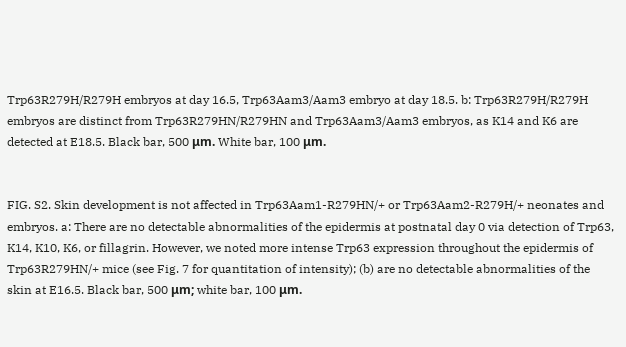Trp63R279H/R279H embryos at day 16.5, Trp63Aam3/Aam3 embryo at day 18.5. b: Trp63R279H/R279H embryos are distinct from Trp63R279HN/R279HN and Trp63Aam3/Aam3 embryos, as K14 and K6 are detected at E18.5. Black bar, 500 μm. White bar, 100 μm.


FIG. S2. Skin development is not affected in Trp63Aam1-R279HN/+ or Trp63Aam2-R279H/+ neonates and embryos. a: There are no detectable abnormalities of the epidermis at postnatal day 0 via detection of Trp63, K14, K10, K6, or fillagrin. However, we noted more intense Trp63 expression throughout the epidermis of Trp63R279HN/+ mice (see Fig. 7 for quantitation of intensity); (b) are no detectable abnormalities of the skin at E16.5. Black bar, 500 μm; white bar, 100 μm.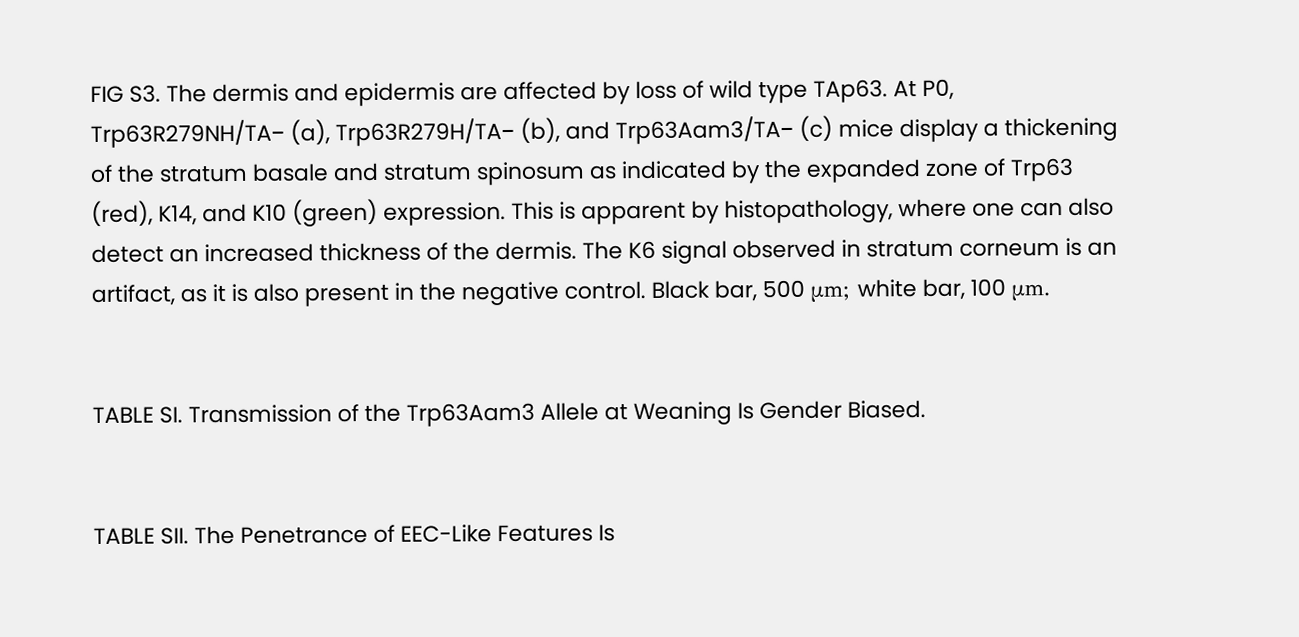FIG S3. The dermis and epidermis are affected by loss of wild type TAp63. At P0, Trp63R279NH/TA− (a), Trp63R279H/TA− (b), and Trp63Aam3/TA− (c) mice display a thickening of the stratum basale and stratum spinosum as indicated by the expanded zone of Trp63 (red), K14, and K10 (green) expression. This is apparent by histopathology, where one can also detect an increased thickness of the dermis. The K6 signal observed in stratum corneum is an artifact, as it is also present in the negative control. Black bar, 500 μm; white bar, 100 μm.


TABLE SI. Transmission of the Trp63Aam3 Allele at Weaning Is Gender Biased.


TABLE SII. The Penetrance of EEC-Like Features Is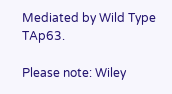Mediated by Wild Type TAp63.

Please note: Wiley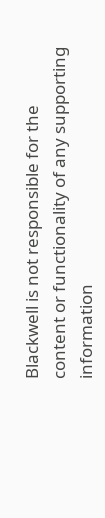Blackwell is not responsible for the content or functionality of any supporting information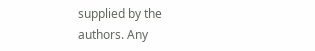supplied by the authors. Any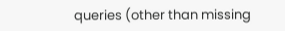queries (other than missing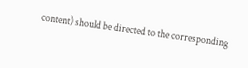content) should be directed to the corresponding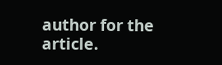author for the article.